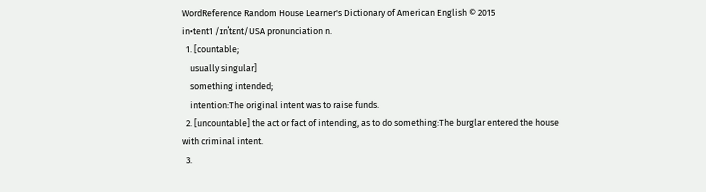WordReference Random House Learner's Dictionary of American English © 2015
in•tent1 /ɪnˈtɛnt/USA pronunciation n.
  1. [countable;
    usually singular]
    something intended;
    intention:The original intent was to raise funds.
  2. [uncountable] the act or fact of intending, as to do something:The burglar entered the house with criminal intent.
  3.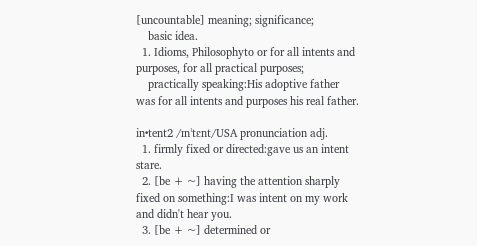[uncountable] meaning; significance;
    basic idea.
  1. Idioms, Philosophyto or for all intents and purposes, for all practical purposes;
    practically speaking:His adoptive father was for all intents and purposes his real father.

in•tent2 /ɪnˈtɛnt/USA pronunciation adj.
  1. firmly fixed or directed:gave us an intent stare.
  2. [be + ~] having the attention sharply fixed on something:I was intent on my work and didn't hear you.
  3. [be + ~] determined or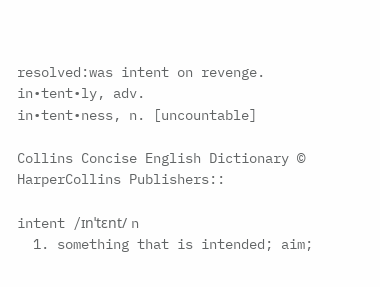resolved:was intent on revenge.
in•tent•ly, adv.
in•tent•ness, n. [uncountable]

Collins Concise English Dictionary © HarperCollins Publishers::

intent /ɪnˈtɛnt/ n
  1. something that is intended; aim;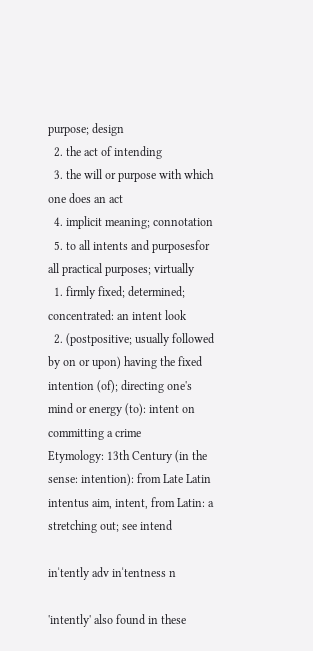purpose; design
  2. the act of intending
  3. the will or purpose with which one does an act
  4. implicit meaning; connotation
  5. to all intents and purposesfor all practical purposes; virtually
  1. firmly fixed; determined; concentrated: an intent look
  2. (postpositive; usually followed by on or upon) having the fixed intention (of); directing one's mind or energy (to): intent on committing a crime
Etymology: 13th Century (in the sense: intention): from Late Latin intentus aim, intent, from Latin: a stretching out; see intend

inˈtently adv inˈtentness n

'intently' also found in these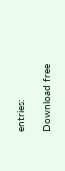entries:

Download free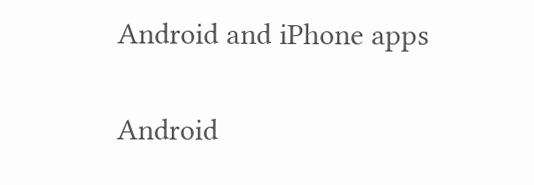Android and iPhone apps

Android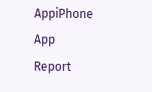AppiPhone App
Report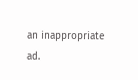an inappropriate ad.